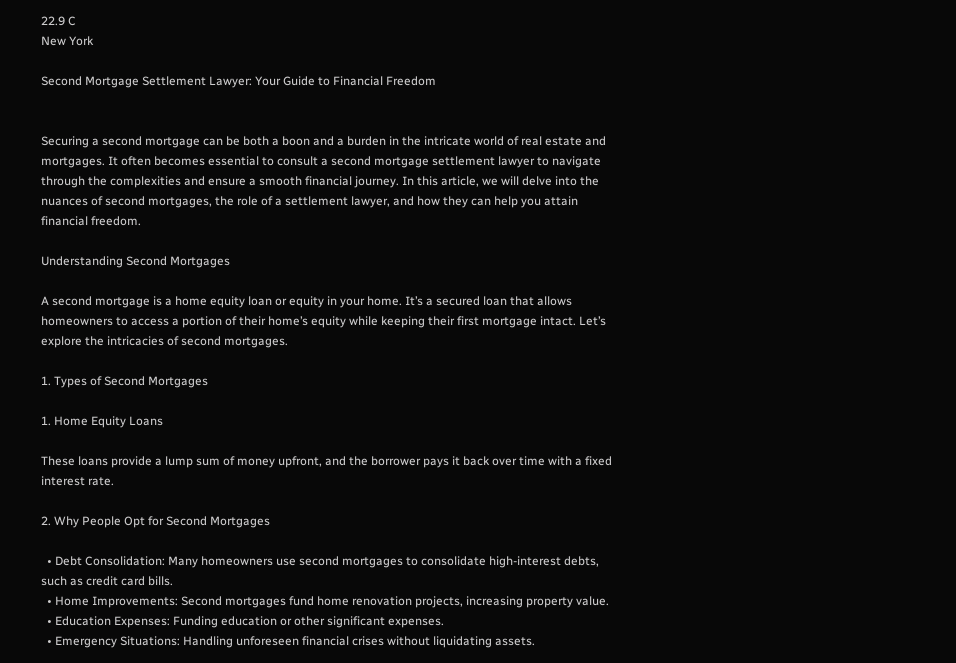22.9 C
New York

Second Mortgage Settlement Lawyer: Your Guide to Financial Freedom


Securing a second mortgage can be both a boon and a burden in the intricate world of real estate and mortgages. It often becomes essential to consult a second mortgage settlement lawyer to navigate through the complexities and ensure a smooth financial journey. In this article, we will delve into the nuances of second mortgages, the role of a settlement lawyer, and how they can help you attain financial freedom.

Understanding Second Mortgages

A second mortgage is a home equity loan or equity in your home. It’s a secured loan that allows homeowners to access a portion of their home’s equity while keeping their first mortgage intact. Let’s explore the intricacies of second mortgages.

1. Types of Second Mortgages

1. Home Equity Loans

These loans provide a lump sum of money upfront, and the borrower pays it back over time with a fixed interest rate.

2. Why People Opt for Second Mortgages

  • Debt Consolidation: Many homeowners use second mortgages to consolidate high-interest debts, such as credit card bills.
  • Home Improvements: Second mortgages fund home renovation projects, increasing property value.
  • Education Expenses: Funding education or other significant expenses.
  • Emergency Situations: Handling unforeseen financial crises without liquidating assets.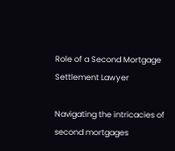Role of a Second Mortgage Settlement Lawyer

Navigating the intricacies of second mortgages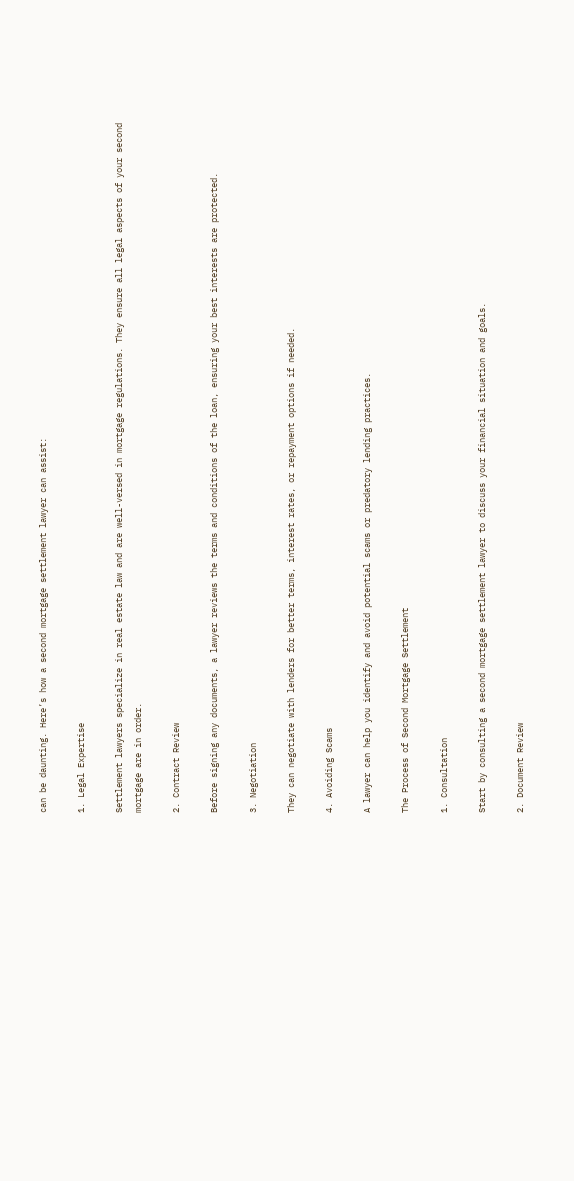can be daunting. Here’s how a second mortgage settlement lawyer can assist:

1. Legal Expertise

Settlement lawyers specialize in real estate law and are well-versed in mortgage regulations. They ensure all legal aspects of your second mortgage are in order.

2. Contract Review

Before signing any documents, a lawyer reviews the terms and conditions of the loan, ensuring your best interests are protected.

3. Negotiation

They can negotiate with lenders for better terms, interest rates, or repayment options if needed.

4. Avoiding Scams

A lawyer can help you identify and avoid potential scams or predatory lending practices.

The Process of Second Mortgage Settlement

1. Consultation

Start by consulting a second mortgage settlement lawyer to discuss your financial situation and goals.

2. Document Review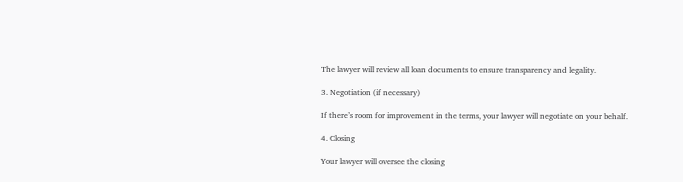The lawyer will review all loan documents to ensure transparency and legality.

3. Negotiation (if necessary)

If there’s room for improvement in the terms, your lawyer will negotiate on your behalf.

4. Closing

Your lawyer will oversee the closing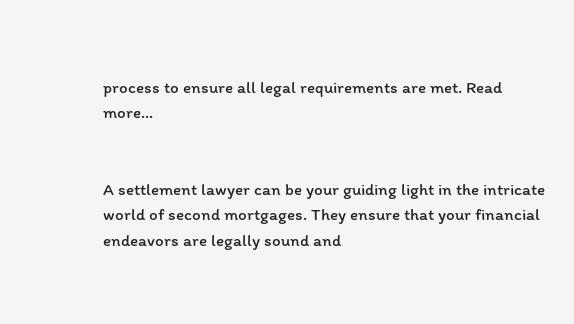process to ensure all legal requirements are met. Read more…


A settlement lawyer can be your guiding light in the intricate world of second mortgages. They ensure that your financial endeavors are legally sound and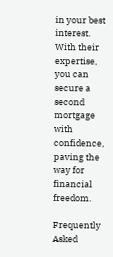in your best interest. With their expertise, you can secure a second mortgage with confidence, paving the way for financial freedom.

Frequently Asked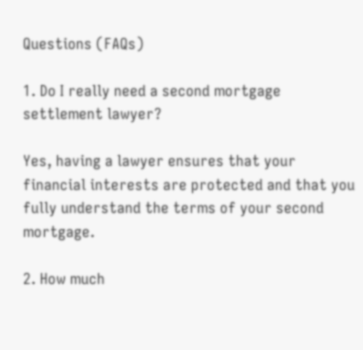Questions (FAQs)

1. Do I really need a second mortgage settlement lawyer?

Yes, having a lawyer ensures that your financial interests are protected and that you fully understand the terms of your second mortgage.

2. How much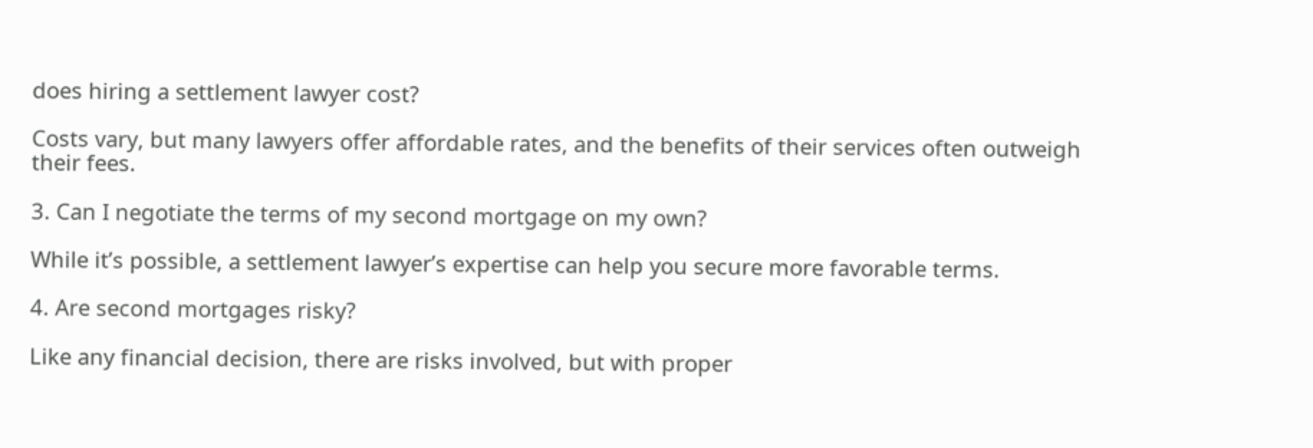does hiring a settlement lawyer cost?

Costs vary, but many lawyers offer affordable rates, and the benefits of their services often outweigh their fees.

3. Can I negotiate the terms of my second mortgage on my own?

While it’s possible, a settlement lawyer’s expertise can help you secure more favorable terms.

4. Are second mortgages risky?

Like any financial decision, there are risks involved, but with proper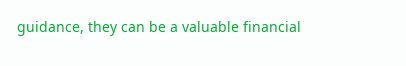guidance, they can be a valuable financial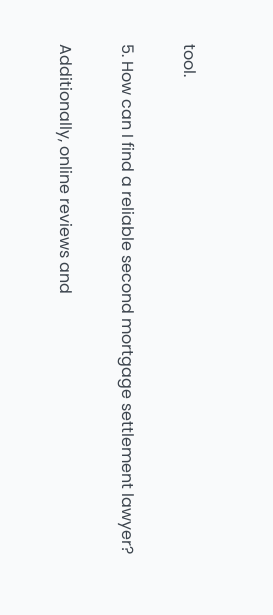tool.

5. How can I find a reliable second mortgage settlement lawyer?

Additionally, online reviews and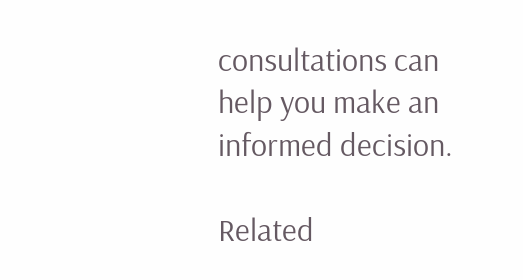consultations can help you make an informed decision.

Related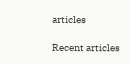articles

Recent articles